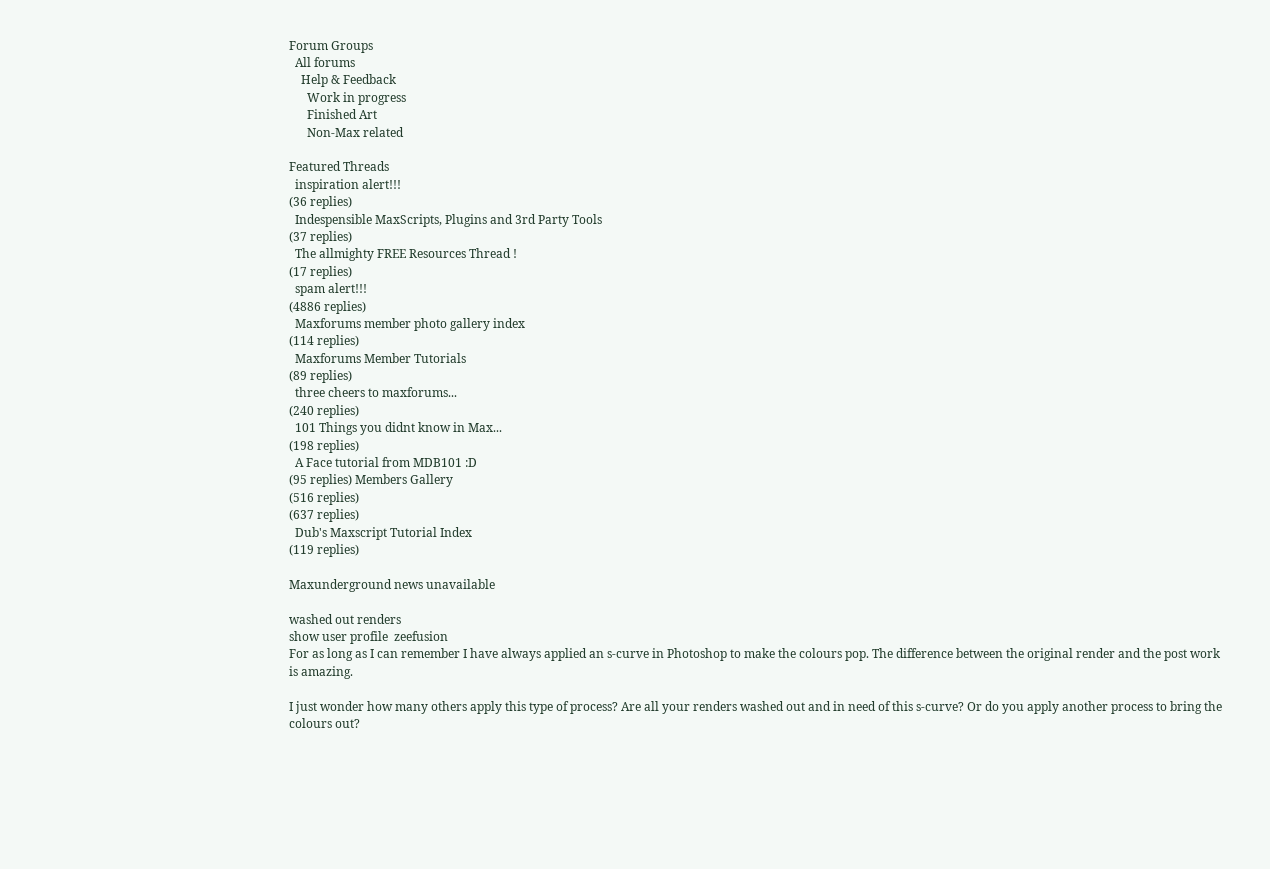Forum Groups
  All forums
    Help & Feedback
      Work in progress
      Finished Art
      Non-Max related

Featured Threads
  inspiration alert!!!
(36 replies)
  Indespensible MaxScripts, Plugins and 3rd Party Tools
(37 replies)
  The allmighty FREE Resources Thread !
(17 replies)
  spam alert!!!
(4886 replies)
  Maxforums member photo gallery index
(114 replies)
  Maxforums Member Tutorials
(89 replies)
  three cheers to maxforums...
(240 replies)
  101 Things you didnt know in Max...
(198 replies)
  A Face tutorial from MDB101 :D
(95 replies) Members Gallery
(516 replies)
(637 replies)
  Dub's Maxscript Tutorial Index
(119 replies)

Maxunderground news unavailable

washed out renders
show user profile  zeefusion
For as long as I can remember I have always applied an s-curve in Photoshop to make the colours pop. The difference between the original render and the post work is amazing.

I just wonder how many others apply this type of process? Are all your renders washed out and in need of this s-curve? Or do you apply another process to bring the colours out?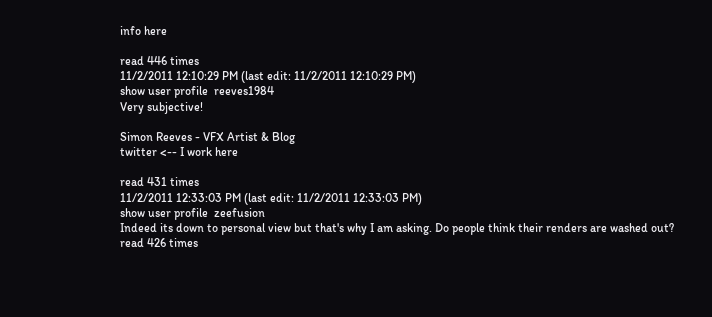info here

read 446 times
11/2/2011 12:10:29 PM (last edit: 11/2/2011 12:10:29 PM)
show user profile  reeves1984
Very subjective!

Simon Reeves - VFX Artist & Blog
twitter <-- I work here

read 431 times
11/2/2011 12:33:03 PM (last edit: 11/2/2011 12:33:03 PM)
show user profile  zeefusion
Indeed its down to personal view but that's why I am asking. Do people think their renders are washed out?
read 426 times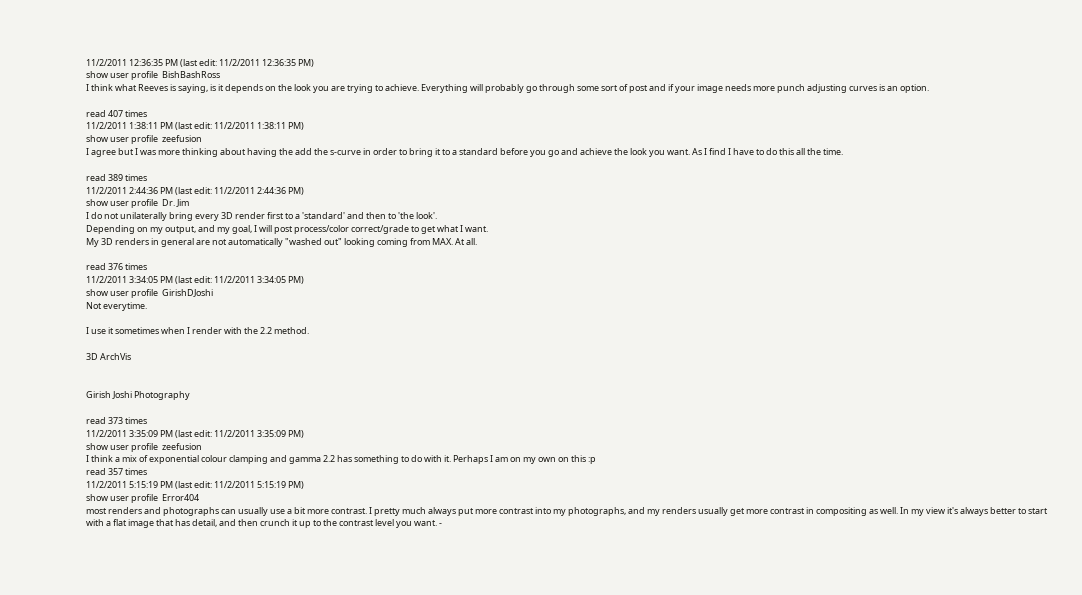11/2/2011 12:36:35 PM (last edit: 11/2/2011 12:36:35 PM)
show user profile  BishBashRoss
I think what Reeves is saying, is it depends on the look you are trying to achieve. Everything will probably go through some sort of post and if your image needs more punch adjusting curves is an option.

read 407 times
11/2/2011 1:38:11 PM (last edit: 11/2/2011 1:38:11 PM)
show user profile  zeefusion
I agree but I was more thinking about having the add the s-curve in order to bring it to a standard before you go and achieve the look you want. As I find I have to do this all the time.

read 389 times
11/2/2011 2:44:36 PM (last edit: 11/2/2011 2:44:36 PM)
show user profile  Dr. Jim
I do not unilaterally bring every 3D render first to a 'standard' and then to 'the look'.
Depending on my output, and my goal, I will post process/color correct/grade to get what I want.
My 3D renders in general are not automatically "washed out" looking coming from MAX. At all.

read 376 times
11/2/2011 3:34:05 PM (last edit: 11/2/2011 3:34:05 PM)
show user profile  GirishDJoshi
Not everytime.

I use it sometimes when I render with the 2.2 method.

3D ArchVis


Girish Joshi Photography

read 373 times
11/2/2011 3:35:09 PM (last edit: 11/2/2011 3:35:09 PM)
show user profile  zeefusion
I think a mix of exponential colour clamping and gamma 2.2 has something to do with it. Perhaps I am on my own on this :p
read 357 times
11/2/2011 5:15:19 PM (last edit: 11/2/2011 5:15:19 PM)
show user profile  Error404
most renders and photographs can usually use a bit more contrast. I pretty much always put more contrast into my photographs, and my renders usually get more contrast in compositing as well. In my view it's always better to start with a flat image that has detail, and then crunch it up to the contrast level you want. -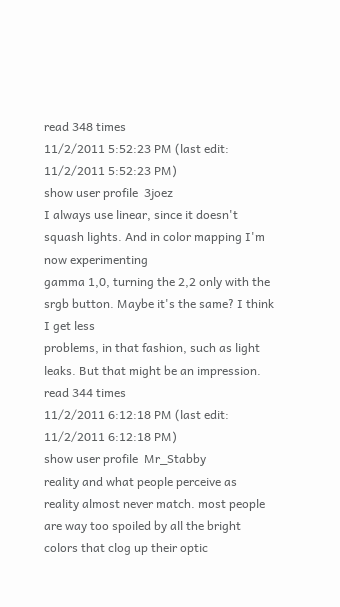read 348 times
11/2/2011 5:52:23 PM (last edit: 11/2/2011 5:52:23 PM)
show user profile  3joez
I always use linear, since it doesn't squash lights. And in color mapping I'm now experimenting
gamma 1,0, turning the 2,2 only with the srgb button. Maybe it's the same? I think I get less
problems, in that fashion, such as light leaks. But that might be an impression.
read 344 times
11/2/2011 6:12:18 PM (last edit: 11/2/2011 6:12:18 PM)
show user profile  Mr_Stabby
reality and what people perceive as reality almost never match. most people are way too spoiled by all the bright colors that clog up their optic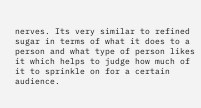nerves. Its very similar to refined sugar in terms of what it does to a person and what type of person likes it which helps to judge how much of it to sprinkle on for a certain audience.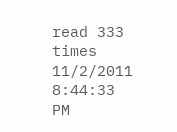read 333 times
11/2/2011 8:44:33 PM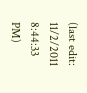(last edit: 11/2/2011 8:44:33 PM)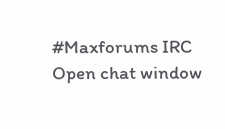#Maxforums IRC
Open chat window